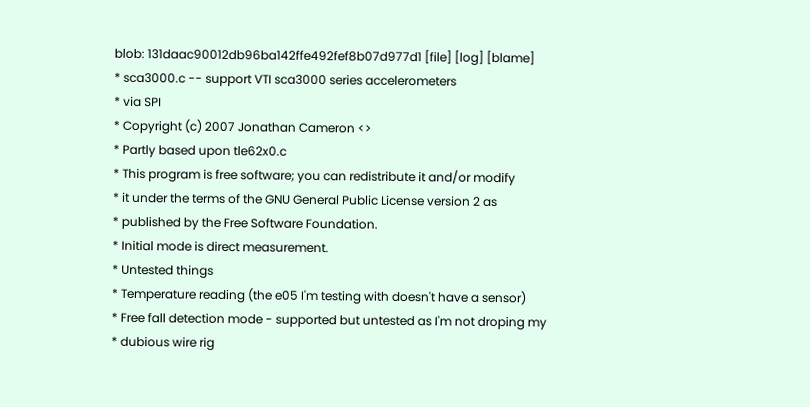blob: 131daac90012db96ba142ffe492fef8b07d977d1 [file] [log] [blame]
* sca3000.c -- support VTI sca3000 series accelerometers
* via SPI
* Copyright (c) 2007 Jonathan Cameron <>
* Partly based upon tle62x0.c
* This program is free software; you can redistribute it and/or modify
* it under the terms of the GNU General Public License version 2 as
* published by the Free Software Foundation.
* Initial mode is direct measurement.
* Untested things
* Temperature reading (the e05 I'm testing with doesn't have a sensor)
* Free fall detection mode - supported but untested as I'm not droping my
* dubious wire rig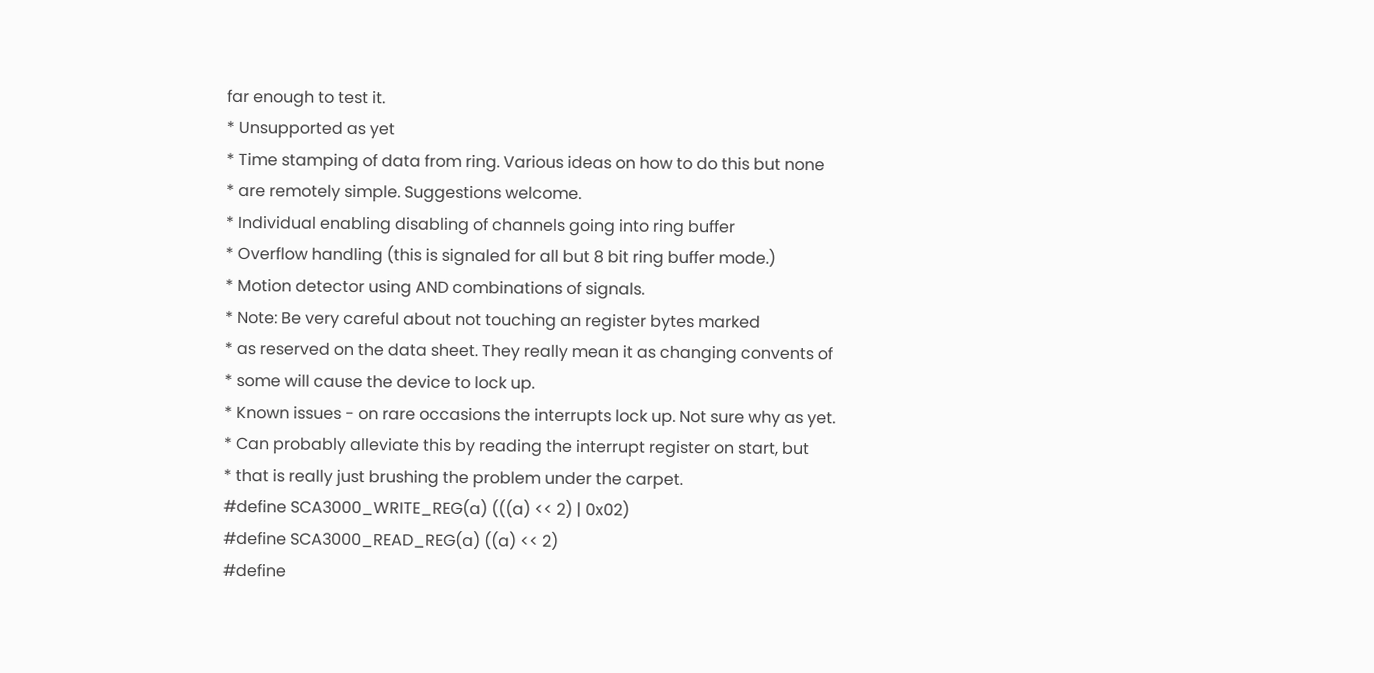far enough to test it.
* Unsupported as yet
* Time stamping of data from ring. Various ideas on how to do this but none
* are remotely simple. Suggestions welcome.
* Individual enabling disabling of channels going into ring buffer
* Overflow handling (this is signaled for all but 8 bit ring buffer mode.)
* Motion detector using AND combinations of signals.
* Note: Be very careful about not touching an register bytes marked
* as reserved on the data sheet. They really mean it as changing convents of
* some will cause the device to lock up.
* Known issues - on rare occasions the interrupts lock up. Not sure why as yet.
* Can probably alleviate this by reading the interrupt register on start, but
* that is really just brushing the problem under the carpet.
#define SCA3000_WRITE_REG(a) (((a) << 2) | 0x02)
#define SCA3000_READ_REG(a) ((a) << 2)
#define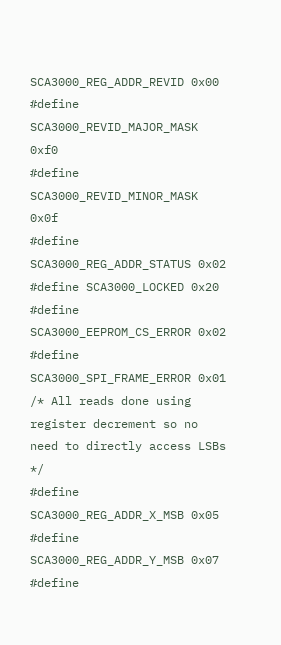SCA3000_REG_ADDR_REVID 0x00
#define SCA3000_REVID_MAJOR_MASK 0xf0
#define SCA3000_REVID_MINOR_MASK 0x0f
#define SCA3000_REG_ADDR_STATUS 0x02
#define SCA3000_LOCKED 0x20
#define SCA3000_EEPROM_CS_ERROR 0x02
#define SCA3000_SPI_FRAME_ERROR 0x01
/* All reads done using register decrement so no need to directly access LSBs */
#define SCA3000_REG_ADDR_X_MSB 0x05
#define SCA3000_REG_ADDR_Y_MSB 0x07
#define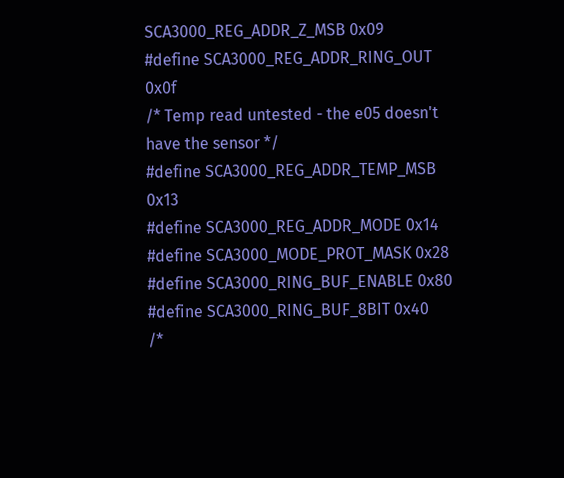SCA3000_REG_ADDR_Z_MSB 0x09
#define SCA3000_REG_ADDR_RING_OUT 0x0f
/* Temp read untested - the e05 doesn't have the sensor */
#define SCA3000_REG_ADDR_TEMP_MSB 0x13
#define SCA3000_REG_ADDR_MODE 0x14
#define SCA3000_MODE_PROT_MASK 0x28
#define SCA3000_RING_BUF_ENABLE 0x80
#define SCA3000_RING_BUF_8BIT 0x40
/*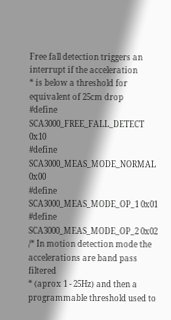Free fall detection triggers an interrupt if the acceleration
* is below a threshold for equivalent of 25cm drop
#define SCA3000_FREE_FALL_DETECT 0x10
#define SCA3000_MEAS_MODE_NORMAL 0x00
#define SCA3000_MEAS_MODE_OP_1 0x01
#define SCA3000_MEAS_MODE_OP_2 0x02
/* In motion detection mode the accelerations are band pass filtered
* (aprox 1 - 25Hz) and then a programmable threshold used to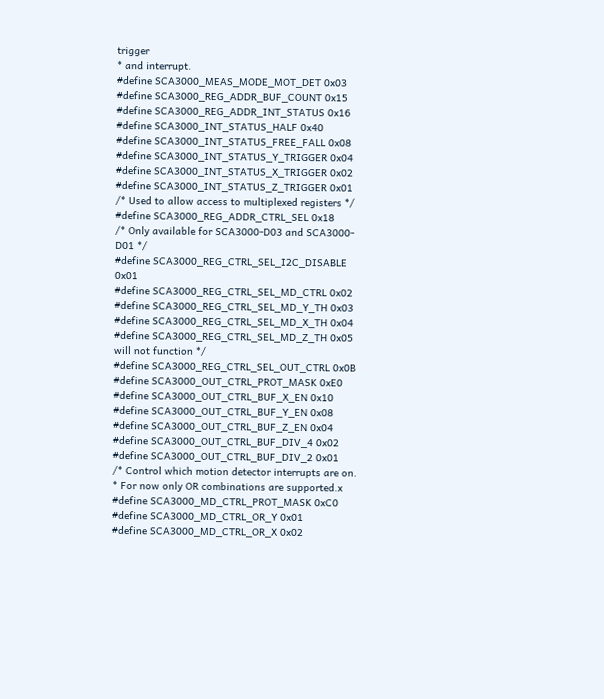trigger
* and interrupt.
#define SCA3000_MEAS_MODE_MOT_DET 0x03
#define SCA3000_REG_ADDR_BUF_COUNT 0x15
#define SCA3000_REG_ADDR_INT_STATUS 0x16
#define SCA3000_INT_STATUS_HALF 0x40
#define SCA3000_INT_STATUS_FREE_FALL 0x08
#define SCA3000_INT_STATUS_Y_TRIGGER 0x04
#define SCA3000_INT_STATUS_X_TRIGGER 0x02
#define SCA3000_INT_STATUS_Z_TRIGGER 0x01
/* Used to allow access to multiplexed registers */
#define SCA3000_REG_ADDR_CTRL_SEL 0x18
/* Only available for SCA3000-D03 and SCA3000-D01 */
#define SCA3000_REG_CTRL_SEL_I2C_DISABLE 0x01
#define SCA3000_REG_CTRL_SEL_MD_CTRL 0x02
#define SCA3000_REG_CTRL_SEL_MD_Y_TH 0x03
#define SCA3000_REG_CTRL_SEL_MD_X_TH 0x04
#define SCA3000_REG_CTRL_SEL_MD_Z_TH 0x05
will not function */
#define SCA3000_REG_CTRL_SEL_OUT_CTRL 0x0B
#define SCA3000_OUT_CTRL_PROT_MASK 0xE0
#define SCA3000_OUT_CTRL_BUF_X_EN 0x10
#define SCA3000_OUT_CTRL_BUF_Y_EN 0x08
#define SCA3000_OUT_CTRL_BUF_Z_EN 0x04
#define SCA3000_OUT_CTRL_BUF_DIV_4 0x02
#define SCA3000_OUT_CTRL_BUF_DIV_2 0x01
/* Control which motion detector interrupts are on.
* For now only OR combinations are supported.x
#define SCA3000_MD_CTRL_PROT_MASK 0xC0
#define SCA3000_MD_CTRL_OR_Y 0x01
#define SCA3000_MD_CTRL_OR_X 0x02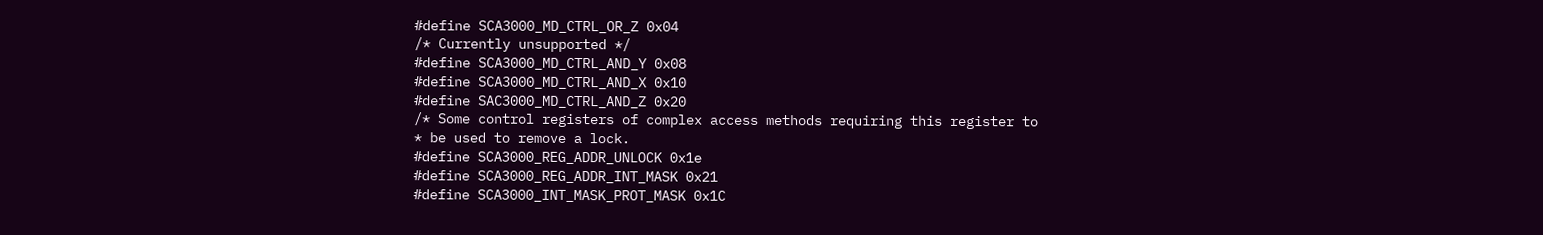#define SCA3000_MD_CTRL_OR_Z 0x04
/* Currently unsupported */
#define SCA3000_MD_CTRL_AND_Y 0x08
#define SCA3000_MD_CTRL_AND_X 0x10
#define SAC3000_MD_CTRL_AND_Z 0x20
/* Some control registers of complex access methods requiring this register to
* be used to remove a lock.
#define SCA3000_REG_ADDR_UNLOCK 0x1e
#define SCA3000_REG_ADDR_INT_MASK 0x21
#define SCA3000_INT_MASK_PROT_MASK 0x1C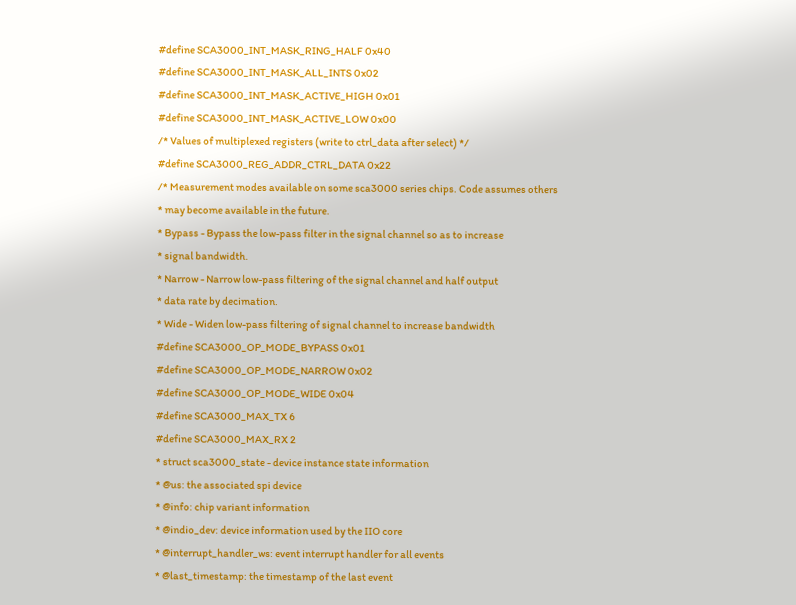#define SCA3000_INT_MASK_RING_HALF 0x40
#define SCA3000_INT_MASK_ALL_INTS 0x02
#define SCA3000_INT_MASK_ACTIVE_HIGH 0x01
#define SCA3000_INT_MASK_ACTIVE_LOW 0x00
/* Values of multiplexed registers (write to ctrl_data after select) */
#define SCA3000_REG_ADDR_CTRL_DATA 0x22
/* Measurement modes available on some sca3000 series chips. Code assumes others
* may become available in the future.
* Bypass - Bypass the low-pass filter in the signal channel so as to increase
* signal bandwidth.
* Narrow - Narrow low-pass filtering of the signal channel and half output
* data rate by decimation.
* Wide - Widen low-pass filtering of signal channel to increase bandwidth
#define SCA3000_OP_MODE_BYPASS 0x01
#define SCA3000_OP_MODE_NARROW 0x02
#define SCA3000_OP_MODE_WIDE 0x04
#define SCA3000_MAX_TX 6
#define SCA3000_MAX_RX 2
* struct sca3000_state - device instance state information
* @us: the associated spi device
* @info: chip variant information
* @indio_dev: device information used by the IIO core
* @interrupt_handler_ws: event interrupt handler for all events
* @last_timestamp: the timestamp of the last event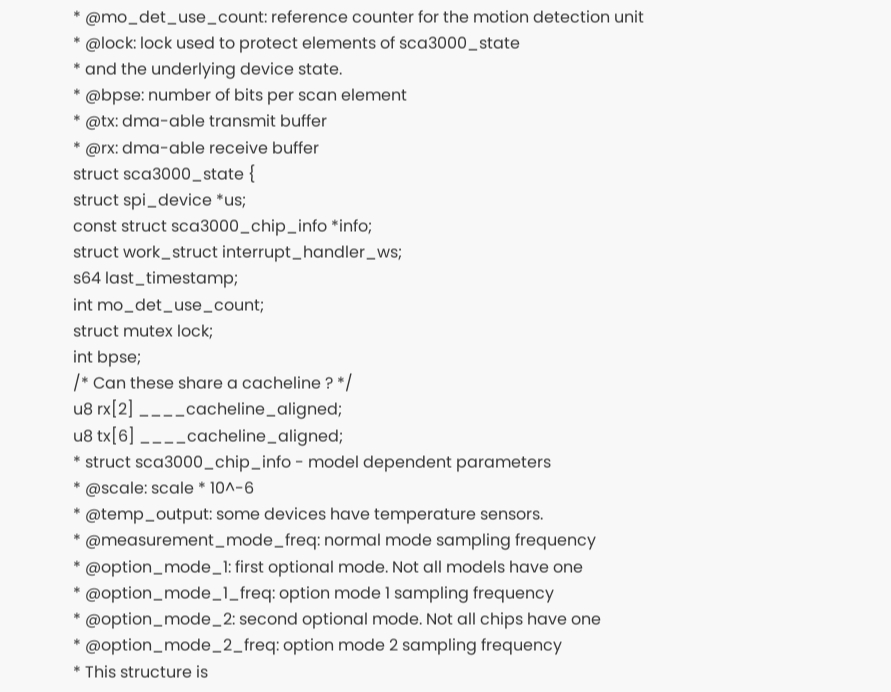* @mo_det_use_count: reference counter for the motion detection unit
* @lock: lock used to protect elements of sca3000_state
* and the underlying device state.
* @bpse: number of bits per scan element
* @tx: dma-able transmit buffer
* @rx: dma-able receive buffer
struct sca3000_state {
struct spi_device *us;
const struct sca3000_chip_info *info;
struct work_struct interrupt_handler_ws;
s64 last_timestamp;
int mo_det_use_count;
struct mutex lock;
int bpse;
/* Can these share a cacheline ? */
u8 rx[2] ____cacheline_aligned;
u8 tx[6] ____cacheline_aligned;
* struct sca3000_chip_info - model dependent parameters
* @scale: scale * 10^-6
* @temp_output: some devices have temperature sensors.
* @measurement_mode_freq: normal mode sampling frequency
* @option_mode_1: first optional mode. Not all models have one
* @option_mode_1_freq: option mode 1 sampling frequency
* @option_mode_2: second optional mode. Not all chips have one
* @option_mode_2_freq: option mode 2 sampling frequency
* This structure is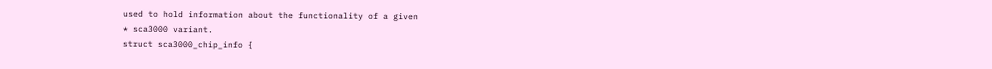used to hold information about the functionality of a given
* sca3000 variant.
struct sca3000_chip_info {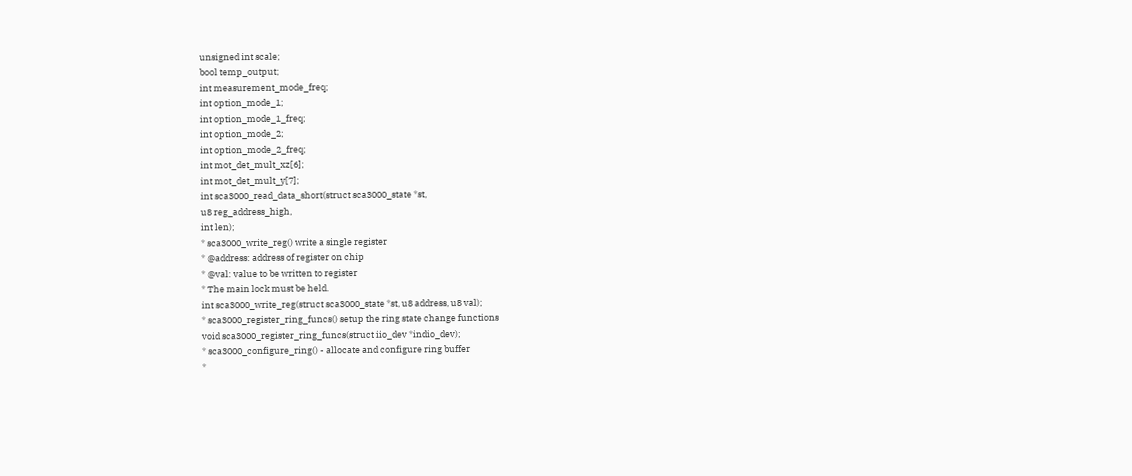unsigned int scale;
bool temp_output;
int measurement_mode_freq;
int option_mode_1;
int option_mode_1_freq;
int option_mode_2;
int option_mode_2_freq;
int mot_det_mult_xz[6];
int mot_det_mult_y[7];
int sca3000_read_data_short(struct sca3000_state *st,
u8 reg_address_high,
int len);
* sca3000_write_reg() write a single register
* @address: address of register on chip
* @val: value to be written to register
* The main lock must be held.
int sca3000_write_reg(struct sca3000_state *st, u8 address, u8 val);
* sca3000_register_ring_funcs() setup the ring state change functions
void sca3000_register_ring_funcs(struct iio_dev *indio_dev);
* sca3000_configure_ring() - allocate and configure ring buffer
*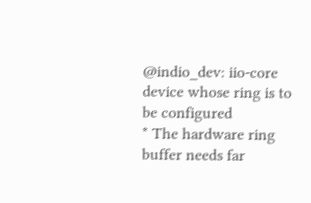@indio_dev: iio-core device whose ring is to be configured
* The hardware ring buffer needs far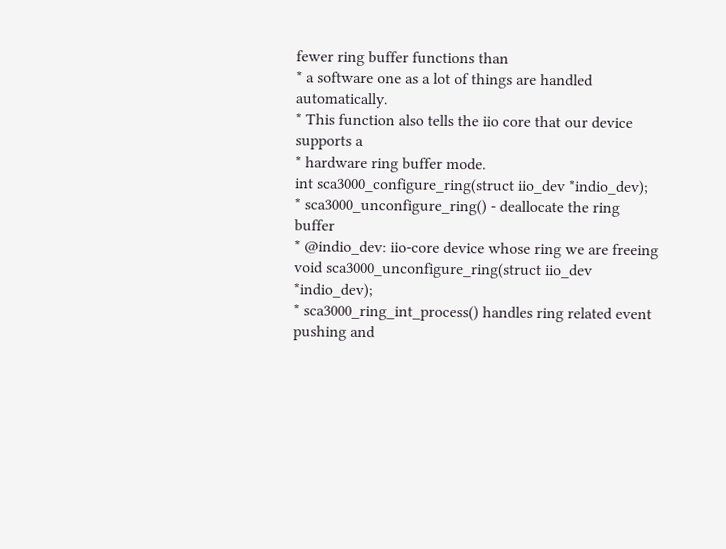fewer ring buffer functions than
* a software one as a lot of things are handled automatically.
* This function also tells the iio core that our device supports a
* hardware ring buffer mode.
int sca3000_configure_ring(struct iio_dev *indio_dev);
* sca3000_unconfigure_ring() - deallocate the ring buffer
* @indio_dev: iio-core device whose ring we are freeing
void sca3000_unconfigure_ring(struct iio_dev *indio_dev);
* sca3000_ring_int_process() handles ring related event pushing and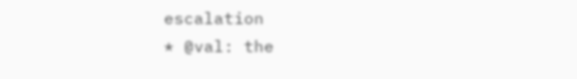escalation
* @val: the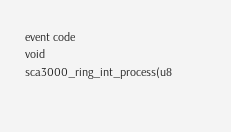event code
void sca3000_ring_int_process(u8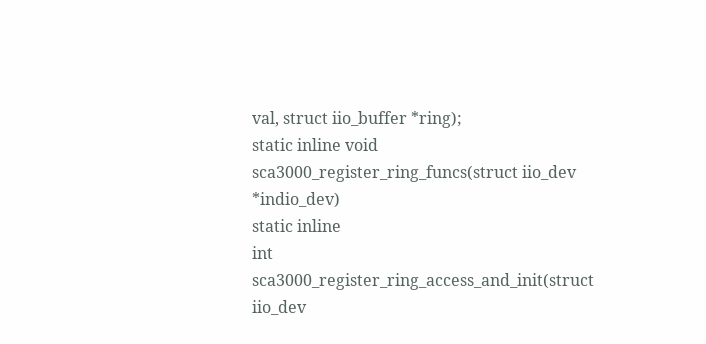val, struct iio_buffer *ring);
static inline void sca3000_register_ring_funcs(struct iio_dev *indio_dev)
static inline
int sca3000_register_ring_access_and_init(struct iio_dev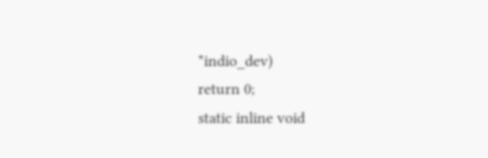*indio_dev)
return 0;
static inline void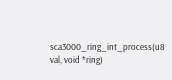sca3000_ring_int_process(u8 val, void *ring)